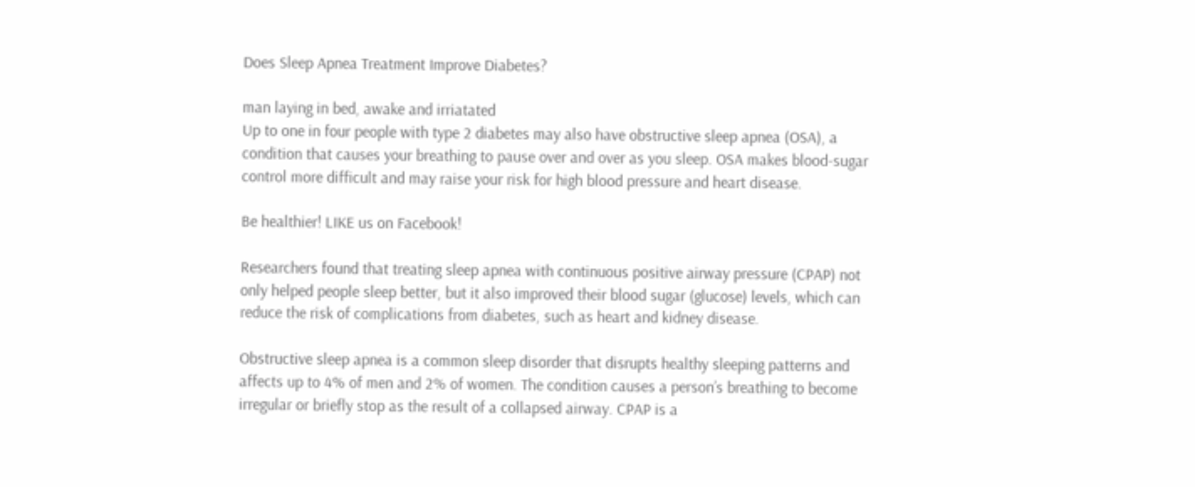Does Sleep Apnea Treatment Improve Diabetes?

man laying in bed, awake and irriatated
Up to one in four people with type 2 diabetes may also have obstructive sleep apnea (OSA), a condition that causes your breathing to pause over and over as you sleep. OSA makes blood-sugar control more difficult and may raise your risk for high blood pressure and heart disease.

Be healthier! LIKE us on Facebook!

Researchers found that treating sleep apnea with continuous positive airway pressure (CPAP) not only helped people sleep better, but it also improved their blood sugar (glucose) levels, which can reduce the risk of complications from diabetes, such as heart and kidney disease.

Obstructive sleep apnea is a common sleep disorder that disrupts healthy sleeping patterns and affects up to 4% of men and 2% of women. The condition causes a person’s breathing to become irregular or briefly stop as the result of a collapsed airway. CPAP is a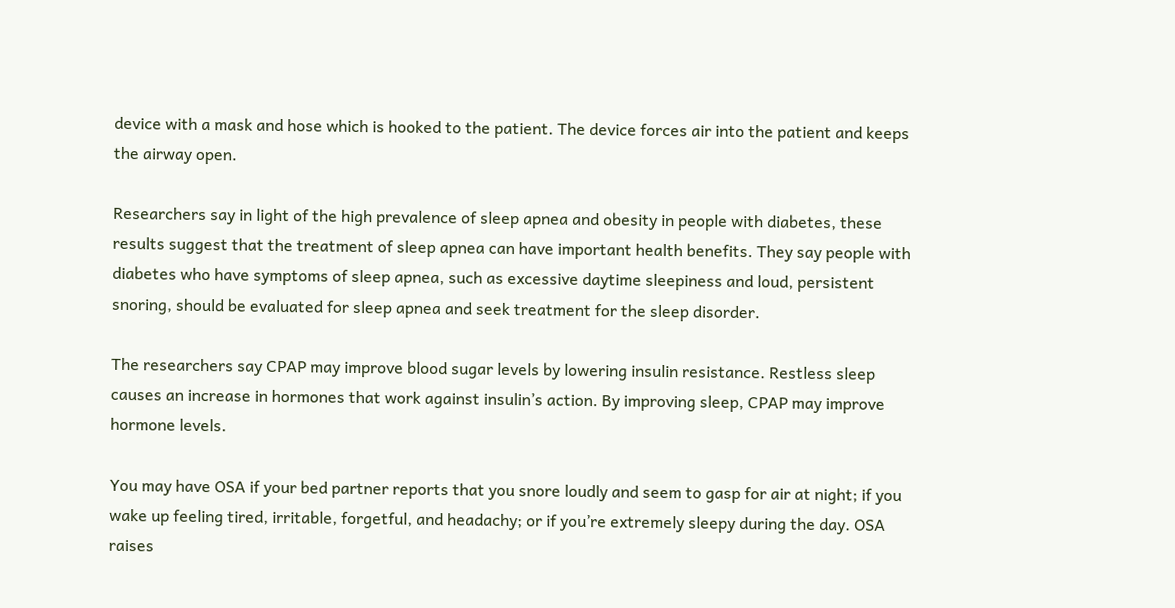device with a mask and hose which is hooked to the patient. The device forces air into the patient and keeps the airway open.

Researchers say in light of the high prevalence of sleep apnea and obesity in people with diabetes, these results suggest that the treatment of sleep apnea can have important health benefits. They say people with diabetes who have symptoms of sleep apnea, such as excessive daytime sleepiness and loud, persistent snoring, should be evaluated for sleep apnea and seek treatment for the sleep disorder.

The researchers say CPAP may improve blood sugar levels by lowering insulin resistance. Restless sleep causes an increase in hormones that work against insulin’s action. By improving sleep, CPAP may improve hormone levels.

You may have OSA if your bed partner reports that you snore loudly and seem to gasp for air at night; if you wake up feeling tired, irritable, forgetful, and headachy; or if you’re extremely sleepy during the day. OSA raises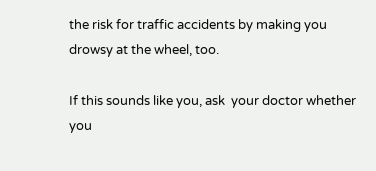the risk for traffic accidents by making you drowsy at the wheel, too.

If this sounds like you, ask  your doctor whether you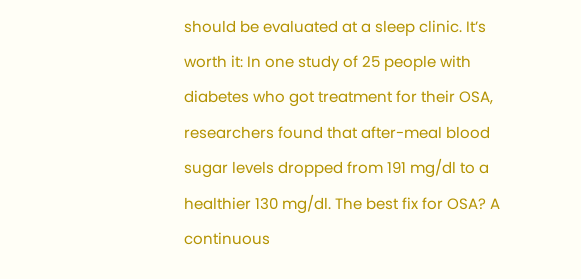should be evaluated at a sleep clinic. It’s worth it: In one study of 25 people with diabetes who got treatment for their OSA, researchers found that after-meal blood sugar levels dropped from 191 mg/dl to a healthier 130 mg/dl. The best fix for OSA? A continuous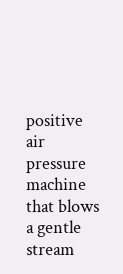positive air pressure machine that blows a gentle stream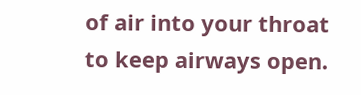of air into your throat to keep airways open.